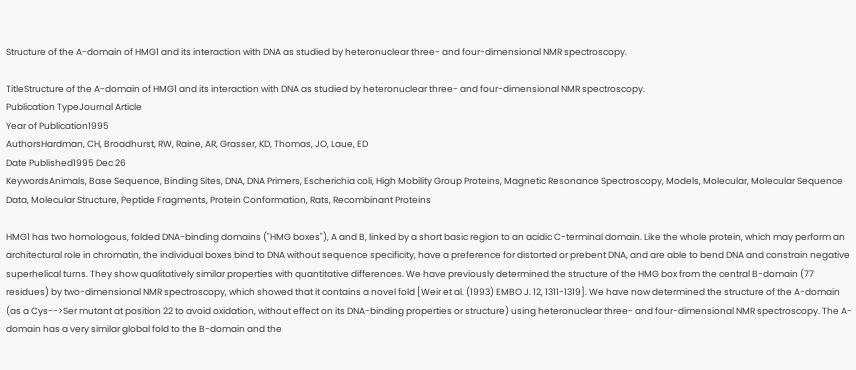Structure of the A-domain of HMG1 and its interaction with DNA as studied by heteronuclear three- and four-dimensional NMR spectroscopy.

TitleStructure of the A-domain of HMG1 and its interaction with DNA as studied by heteronuclear three- and four-dimensional NMR spectroscopy.
Publication TypeJournal Article
Year of Publication1995
AuthorsHardman, CH, Broadhurst, RW, Raine, AR, Grasser, KD, Thomas, JO, Laue, ED
Date Published1995 Dec 26
KeywordsAnimals, Base Sequence, Binding Sites, DNA, DNA Primers, Escherichia coli, High Mobility Group Proteins, Magnetic Resonance Spectroscopy, Models, Molecular, Molecular Sequence Data, Molecular Structure, Peptide Fragments, Protein Conformation, Rats, Recombinant Proteins

HMG1 has two homologous, folded DNA-binding domains ("HMG boxes"), A and B, linked by a short basic region to an acidic C-terminal domain. Like the whole protein, which may perform an architectural role in chromatin, the individual boxes bind to DNA without sequence specificity, have a preference for distorted or prebent DNA, and are able to bend DNA and constrain negative superhelical turns. They show qualitatively similar properties with quantitative differences. We have previously determined the structure of the HMG box from the central B-domain (77 residues) by two-dimensional NMR spectroscopy, which showed that it contains a novel fold [Weir et al. (1993) EMBO J. 12, 1311-1319]. We have now determined the structure of the A-domain (as a Cys-->Ser mutant at position 22 to avoid oxidation, without effect on its DNA-binding properties or structure) using heteronuclear three- and four-dimensional NMR spectroscopy. The A-domain has a very similar global fold to the B-domain and the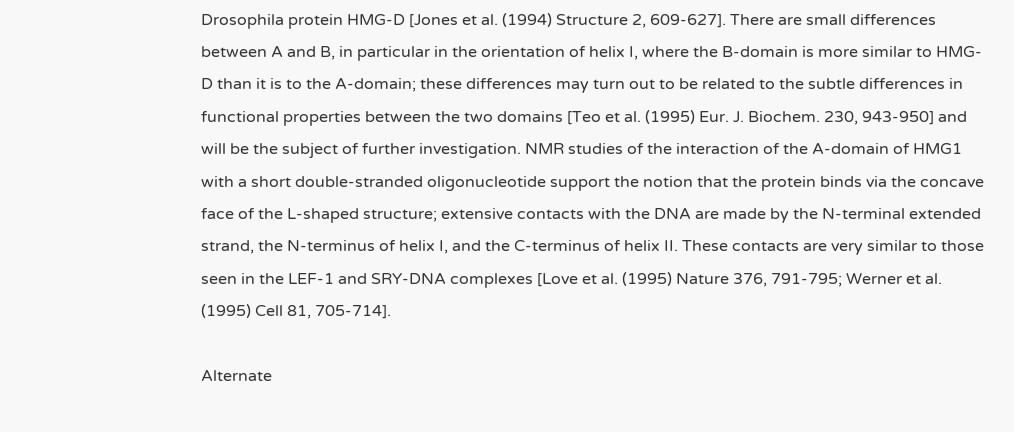Drosophila protein HMG-D [Jones et al. (1994) Structure 2, 609-627]. There are small differences between A and B, in particular in the orientation of helix I, where the B-domain is more similar to HMG-D than it is to the A-domain; these differences may turn out to be related to the subtle differences in functional properties between the two domains [Teo et al. (1995) Eur. J. Biochem. 230, 943-950] and will be the subject of further investigation. NMR studies of the interaction of the A-domain of HMG1 with a short double-stranded oligonucleotide support the notion that the protein binds via the concave face of the L-shaped structure; extensive contacts with the DNA are made by the N-terminal extended strand, the N-terminus of helix I, and the C-terminus of helix II. These contacts are very similar to those seen in the LEF-1 and SRY-DNA complexes [Love et al. (1995) Nature 376, 791-795; Werner et al. (1995) Cell 81, 705-714].

Alternate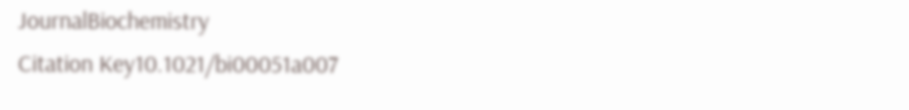JournalBiochemistry
Citation Key10.1021/bi00051a007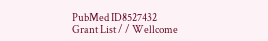PubMed ID8527432
Grant List / / Wellcome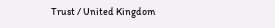Trust / United Kingdom